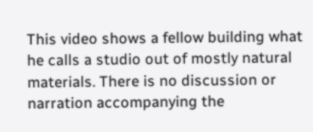This video shows a fellow building what he calls a studio out of mostly natural materials. There is no discussion or narration accompanying the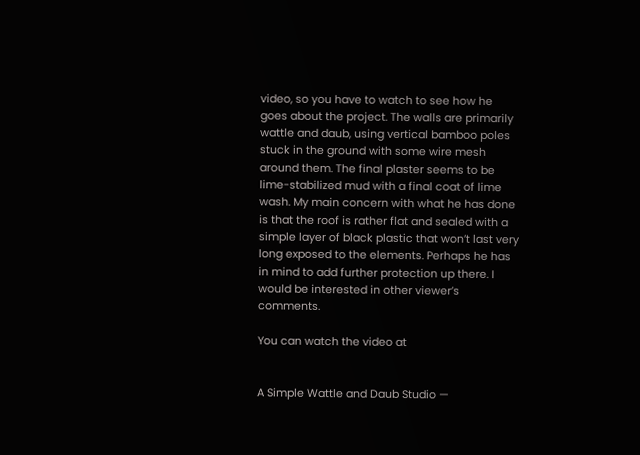video, so you have to watch to see how he goes about the project. The walls are primarily wattle and daub, using vertical bamboo poles stuck in the ground with some wire mesh around them. The final plaster seems to be lime-stabilized mud with a final coat of lime wash. My main concern with what he has done is that the roof is rather flat and sealed with a simple layer of black plastic that won’t last very long exposed to the elements. Perhaps he has in mind to add further protection up there. I would be interested in other viewer’s comments.

You can watch the video at


A Simple Wattle and Daub Studio —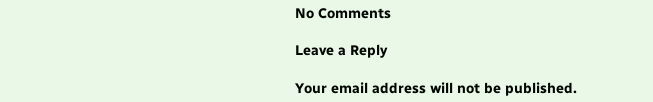No Comments

Leave a Reply

Your email address will not be published.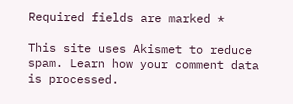Required fields are marked *

This site uses Akismet to reduce spam. Learn how your comment data is processed.